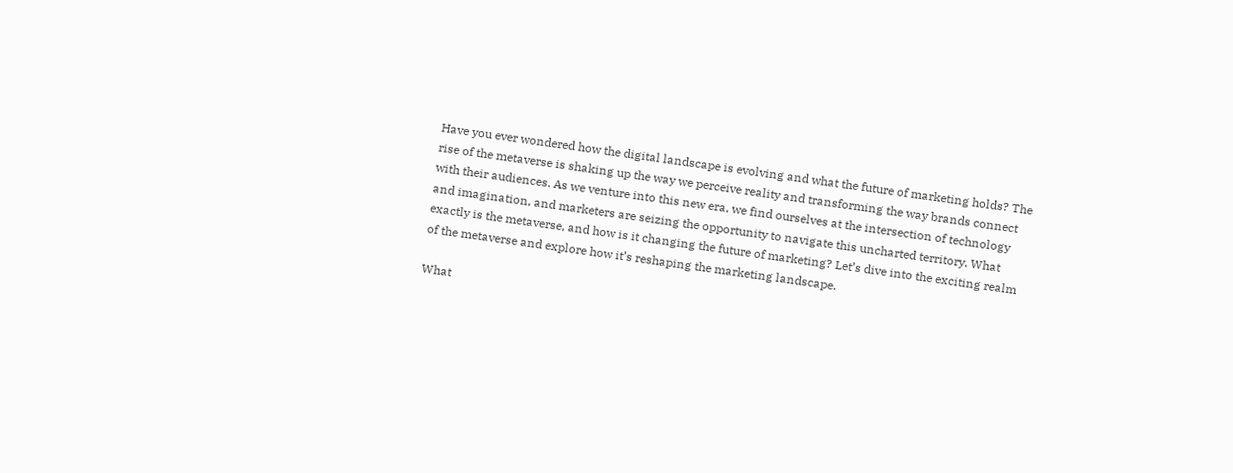Have you ever wondered how the digital landscape is evolving and what the future of marketing holds? The rise of the metaverse is shaking up the way we perceive reality and transforming the way brands connect with their audiences. As we venture into this new era, we find ourselves at the intersection of technology and imagination, and marketers are seizing the opportunity to navigate this uncharted territory. What exactly is the metaverse, and how is it changing the future of marketing? Let’s dive into the exciting realm of the metaverse and explore how it’s reshaping the marketing landscape.

What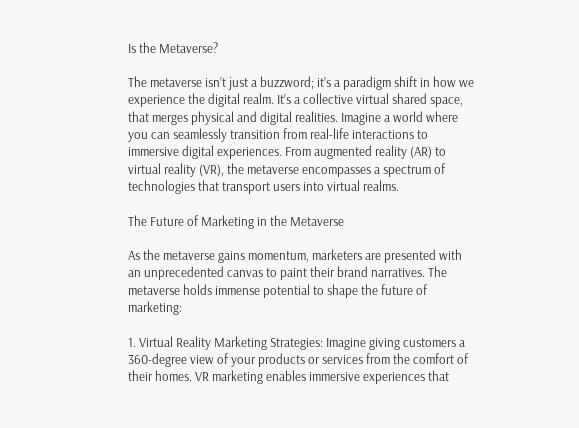Is the Metaverse?

The metaverse isn’t just a buzzword; it’s a paradigm shift in how we experience the digital realm. It’s a collective virtual shared space, that merges physical and digital realities. Imagine a world where you can seamlessly transition from real-life interactions to immersive digital experiences. From augmented reality (AR) to virtual reality (VR), the metaverse encompasses a spectrum of technologies that transport users into virtual realms.

The Future of Marketing in the Metaverse

As the metaverse gains momentum, marketers are presented with an unprecedented canvas to paint their brand narratives. The metaverse holds immense potential to shape the future of marketing:

1. Virtual Reality Marketing Strategies: Imagine giving customers a 360-degree view of your products or services from the comfort of their homes. VR marketing enables immersive experiences that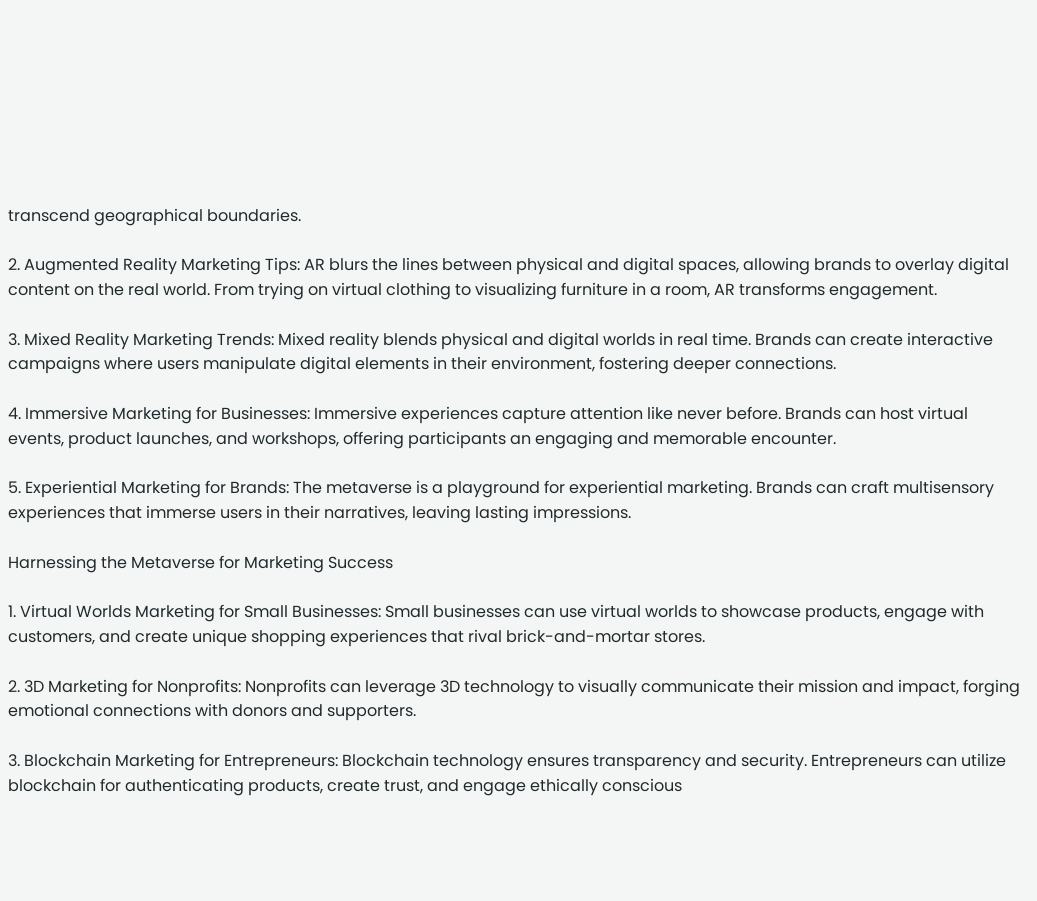transcend geographical boundaries.

2. Augmented Reality Marketing Tips: AR blurs the lines between physical and digital spaces, allowing brands to overlay digital content on the real world. From trying on virtual clothing to visualizing furniture in a room, AR transforms engagement.

3. Mixed Reality Marketing Trends: Mixed reality blends physical and digital worlds in real time. Brands can create interactive campaigns where users manipulate digital elements in their environment, fostering deeper connections.

4. Immersive Marketing for Businesses: Immersive experiences capture attention like never before. Brands can host virtual events, product launches, and workshops, offering participants an engaging and memorable encounter.

5. Experiential Marketing for Brands: The metaverse is a playground for experiential marketing. Brands can craft multisensory experiences that immerse users in their narratives, leaving lasting impressions.

Harnessing the Metaverse for Marketing Success

1. Virtual Worlds Marketing for Small Businesses: Small businesses can use virtual worlds to showcase products, engage with customers, and create unique shopping experiences that rival brick-and-mortar stores.

2. 3D Marketing for Nonprofits: Nonprofits can leverage 3D technology to visually communicate their mission and impact, forging emotional connections with donors and supporters.

3. Blockchain Marketing for Entrepreneurs: Blockchain technology ensures transparency and security. Entrepreneurs can utilize blockchain for authenticating products, create trust, and engage ethically conscious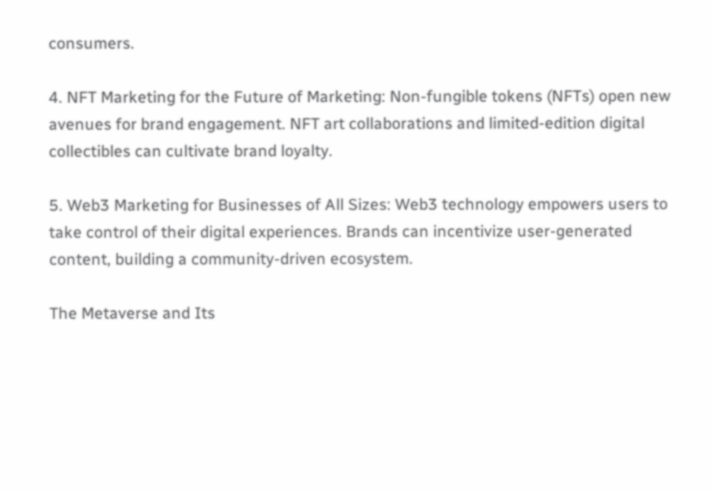consumers.

4. NFT Marketing for the Future of Marketing: Non-fungible tokens (NFTs) open new avenues for brand engagement. NFT art collaborations and limited-edition digital collectibles can cultivate brand loyalty.

5. Web3 Marketing for Businesses of All Sizes: Web3 technology empowers users to take control of their digital experiences. Brands can incentivize user-generated content, building a community-driven ecosystem.

The Metaverse and Its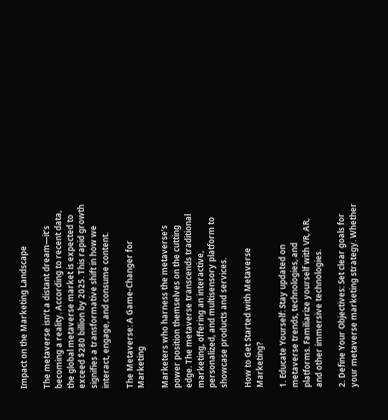Impact on the Marketing Landscape

The metaverse isn’t a distant dream—it’s becoming a reality. According to recent data, the global metaverse market is expected to exceed $280 billion by 2025. This rapid growth signifies a transformative shift in how we interact, engage, and consume content.

The Metaverse: A Game-Changer for Marketing

Marketers who harness the metaverse’s power position themselves on the cutting edge. The metaverse transcends traditional marketing, offering an interactive, personalized, and multisensory platform to showcase products and services.

How to Get Started with Metaverse Marketing?

1. Educate Yourself: Stay updated on metaverse trends, technologies, and platforms. Familiarize yourself with VR, AR, and other immersive technologies.

2. Define Your Objectives: Set clear goals for your metaverse marketing strategy. Whether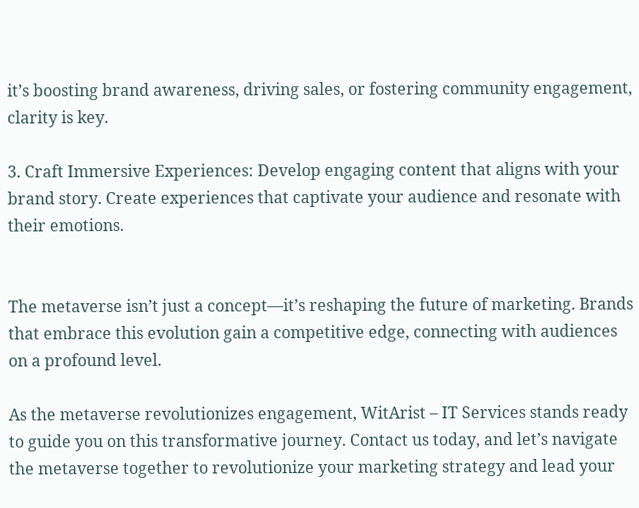it’s boosting brand awareness, driving sales, or fostering community engagement, clarity is key.

3. Craft Immersive Experiences: Develop engaging content that aligns with your brand story. Create experiences that captivate your audience and resonate with their emotions.


The metaverse isn’t just a concept—it’s reshaping the future of marketing. Brands that embrace this evolution gain a competitive edge, connecting with audiences on a profound level.

As the metaverse revolutionizes engagement, WitArist – IT Services stands ready to guide you on this transformative journey. Contact us today, and let’s navigate the metaverse together to revolutionize your marketing strategy and lead your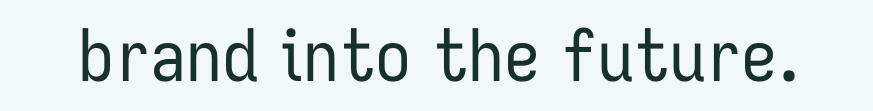brand into the future.